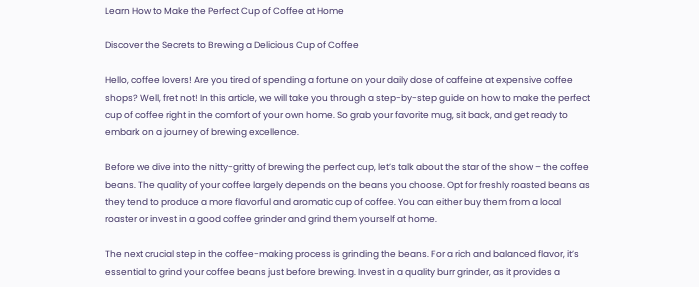Learn How to Make the Perfect Cup of Coffee at Home

Discover the Secrets to Brewing a Delicious Cup of Coffee

Hello, coffee lovers! Are you tired of spending a fortune on your daily dose of caffeine at expensive coffee shops? Well, fret not! In this article, we will take you through a step-by-step guide on how to make the perfect cup of coffee right in the comfort of your own home. So grab your favorite mug, sit back, and get ready to embark on a journey of brewing excellence.

Before we dive into the nitty-gritty of brewing the perfect cup, let’s talk about the star of the show – the coffee beans. The quality of your coffee largely depends on the beans you choose. Opt for freshly roasted beans as they tend to produce a more flavorful and aromatic cup of coffee. You can either buy them from a local roaster or invest in a good coffee grinder and grind them yourself at home.

The next crucial step in the coffee-making process is grinding the beans. For a rich and balanced flavor, it’s essential to grind your coffee beans just before brewing. Invest in a quality burr grinder, as it provides a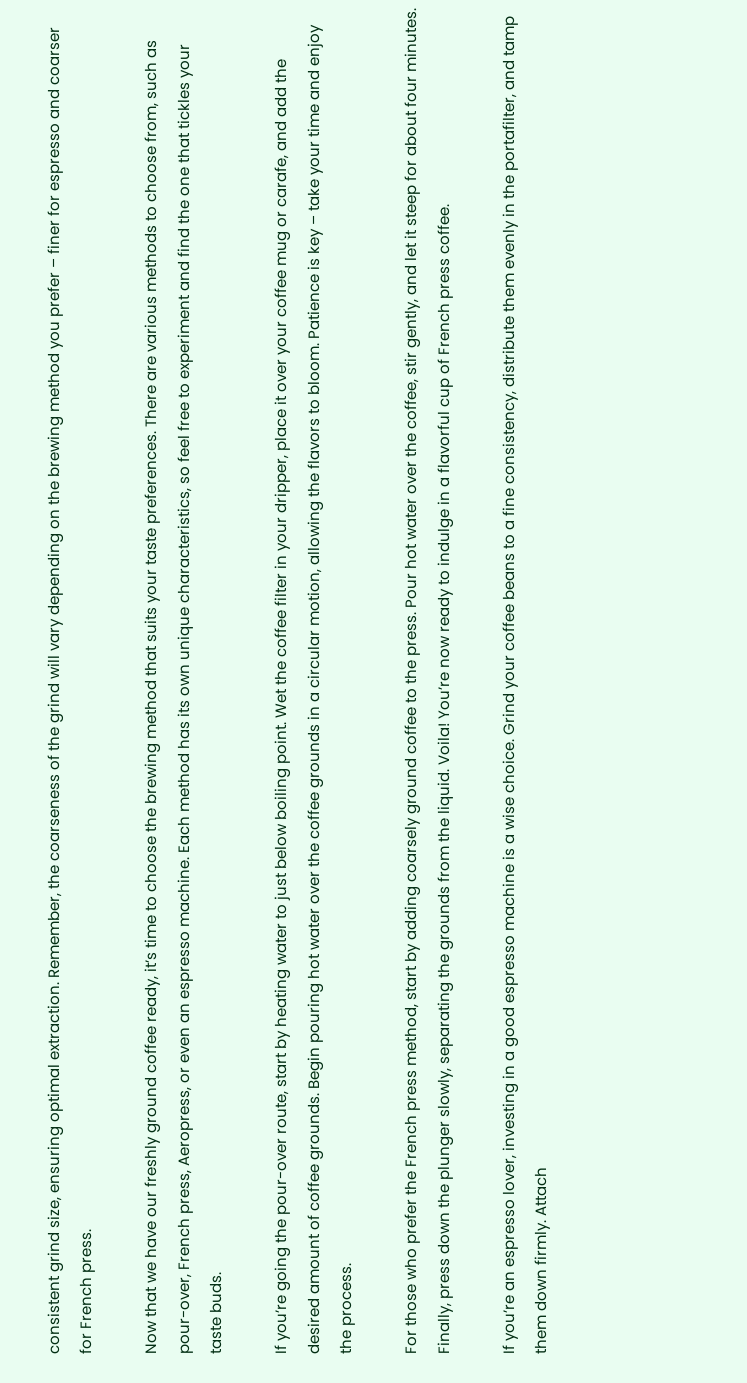consistent grind size, ensuring optimal extraction. Remember, the coarseness of the grind will vary depending on the brewing method you prefer – finer for espresso and coarser for French press.

Now that we have our freshly ground coffee ready, it’s time to choose the brewing method that suits your taste preferences. There are various methods to choose from, such as pour-over, French press, Aeropress, or even an espresso machine. Each method has its own unique characteristics, so feel free to experiment and find the one that tickles your taste buds.

If you’re going the pour-over route, start by heating water to just below boiling point. Wet the coffee filter in your dripper, place it over your coffee mug or carafe, and add the desired amount of coffee grounds. Begin pouring hot water over the coffee grounds in a circular motion, allowing the flavors to bloom. Patience is key – take your time and enjoy the process.

For those who prefer the French press method, start by adding coarsely ground coffee to the press. Pour hot water over the coffee, stir gently, and let it steep for about four minutes. Finally, press down the plunger slowly, separating the grounds from the liquid. Voila! You’re now ready to indulge in a flavorful cup of French press coffee.

If you’re an espresso lover, investing in a good espresso machine is a wise choice. Grind your coffee beans to a fine consistency, distribute them evenly in the portafilter, and tamp them down firmly. Attach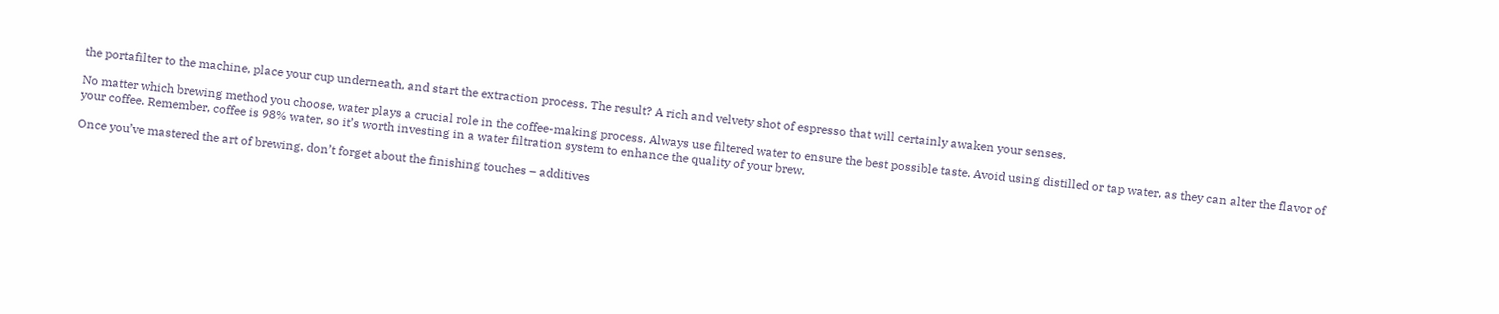the portafilter to the machine, place your cup underneath, and start the extraction process. The result? A rich and velvety shot of espresso that will certainly awaken your senses.

No matter which brewing method you choose, water plays a crucial role in the coffee-making process. Always use filtered water to ensure the best possible taste. Avoid using distilled or tap water, as they can alter the flavor of your coffee. Remember, coffee is 98% water, so it’s worth investing in a water filtration system to enhance the quality of your brew.

Once you’ve mastered the art of brewing, don’t forget about the finishing touches – additives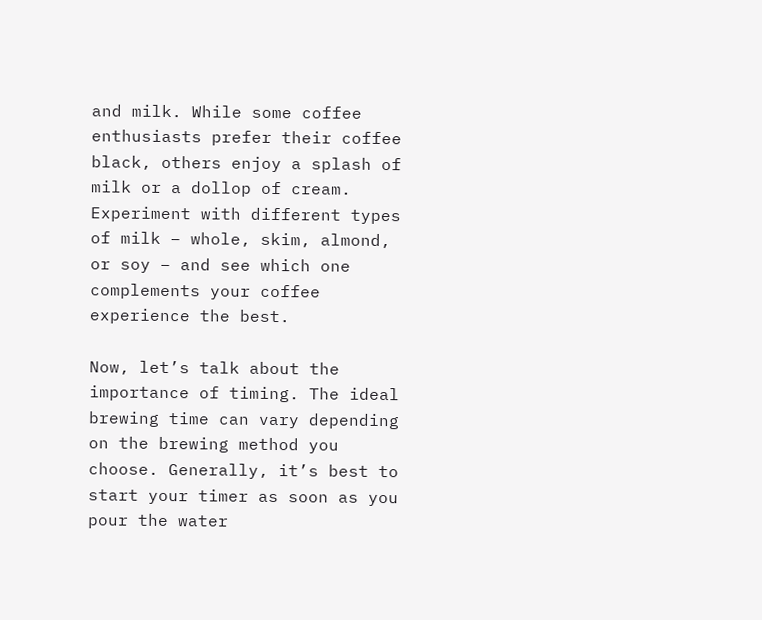and milk. While some coffee enthusiasts prefer their coffee black, others enjoy a splash of milk or a dollop of cream. Experiment with different types of milk – whole, skim, almond, or soy – and see which one complements your coffee experience the best.

Now, let’s talk about the importance of timing. The ideal brewing time can vary depending on the brewing method you choose. Generally, it’s best to start your timer as soon as you pour the water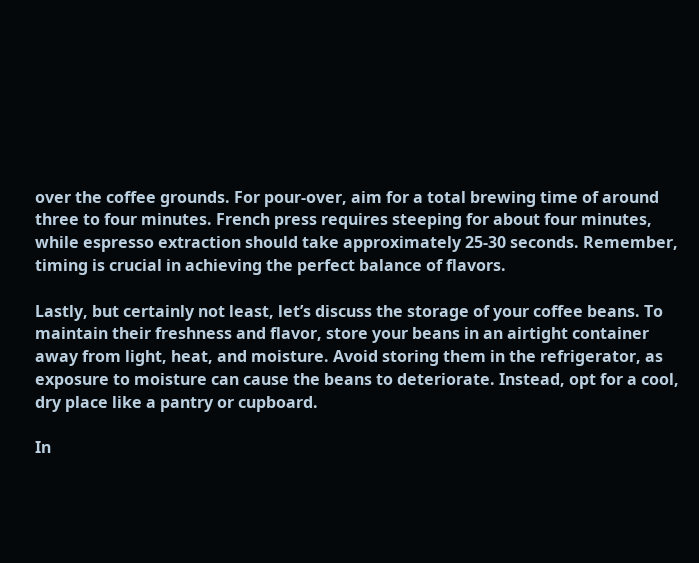over the coffee grounds. For pour-over, aim for a total brewing time of around three to four minutes. French press requires steeping for about four minutes, while espresso extraction should take approximately 25-30 seconds. Remember, timing is crucial in achieving the perfect balance of flavors.

Lastly, but certainly not least, let’s discuss the storage of your coffee beans. To maintain their freshness and flavor, store your beans in an airtight container away from light, heat, and moisture. Avoid storing them in the refrigerator, as exposure to moisture can cause the beans to deteriorate. Instead, opt for a cool, dry place like a pantry or cupboard.

In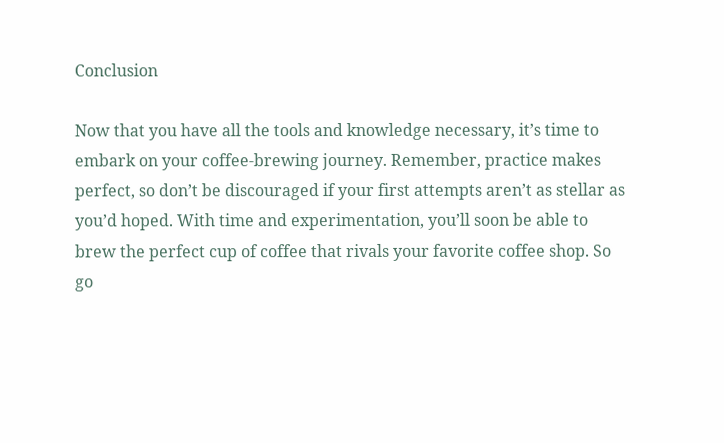Conclusion

Now that you have all the tools and knowledge necessary, it’s time to embark on your coffee-brewing journey. Remember, practice makes perfect, so don’t be discouraged if your first attempts aren’t as stellar as you’d hoped. With time and experimentation, you’ll soon be able to brew the perfect cup of coffee that rivals your favorite coffee shop. So go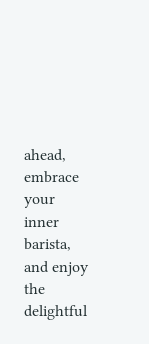ahead, embrace your inner barista, and enjoy the delightful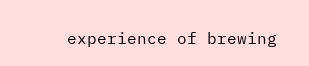experience of brewing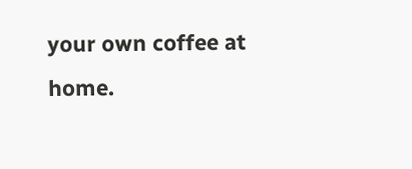your own coffee at home.